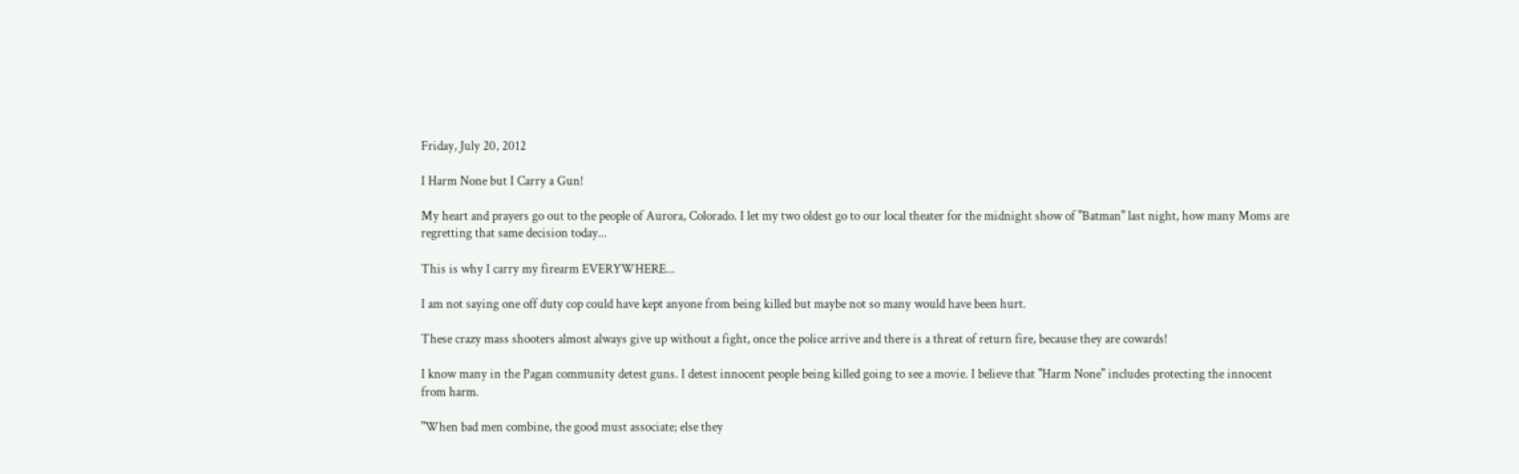Friday, July 20, 2012

I Harm None but I Carry a Gun!

My heart and prayers go out to the people of Aurora, Colorado. I let my two oldest go to our local theater for the midnight show of "Batman" last night, how many Moms are regretting that same decision today...

This is why I carry my firearm EVERYWHERE...

I am not saying one off duty cop could have kept anyone from being killed but maybe not so many would have been hurt.

These crazy mass shooters almost always give up without a fight, once the police arrive and there is a threat of return fire, because they are cowards!

I know many in the Pagan community detest guns. I detest innocent people being killed going to see a movie. I believe that "Harm None" includes protecting the innocent from harm.

"When bad men combine, the good must associate; else they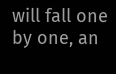will fall one by one, an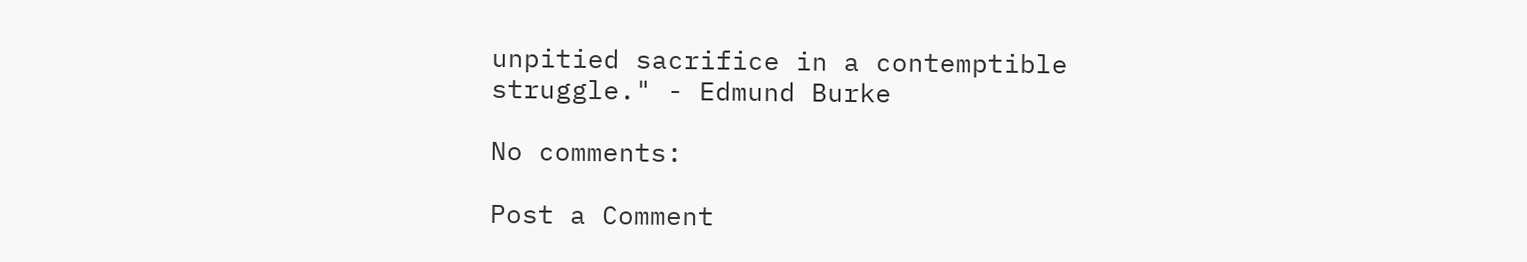unpitied sacrifice in a contemptible struggle." - Edmund Burke

No comments:

Post a Comment